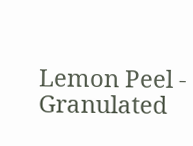Lemon Peel - Granulated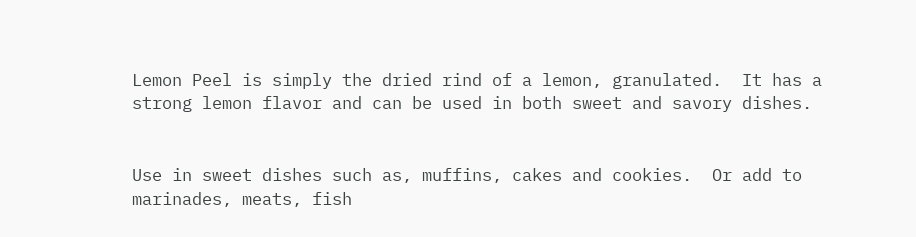Lemon Peel is simply the dried rind of a lemon, granulated.  It has a strong lemon flavor and can be used in both sweet and savory dishes.


Use in sweet dishes such as, muffins, cakes and cookies.  Or add to marinades, meats, fish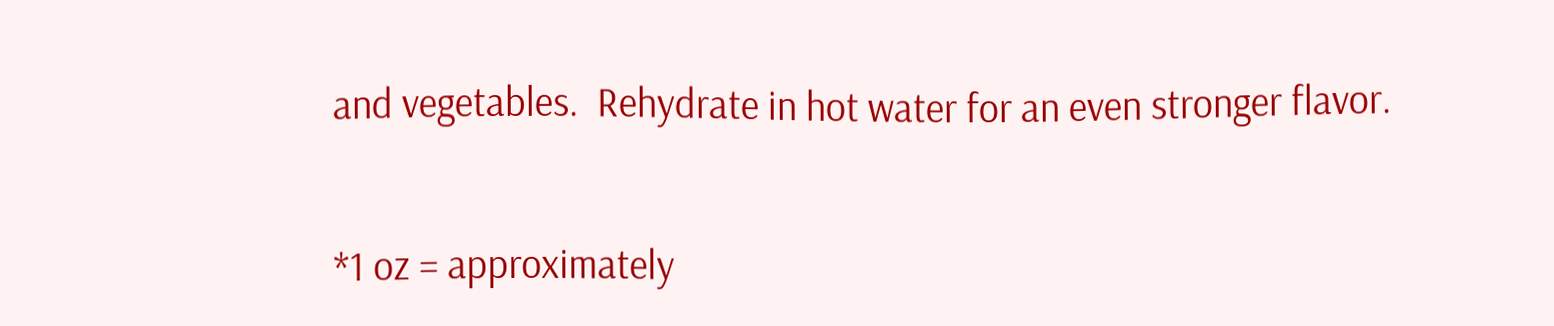and vegetables.  Rehydrate in hot water for an even stronger flavor.


*1 oz = approximately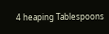4 heaping Tablespoons